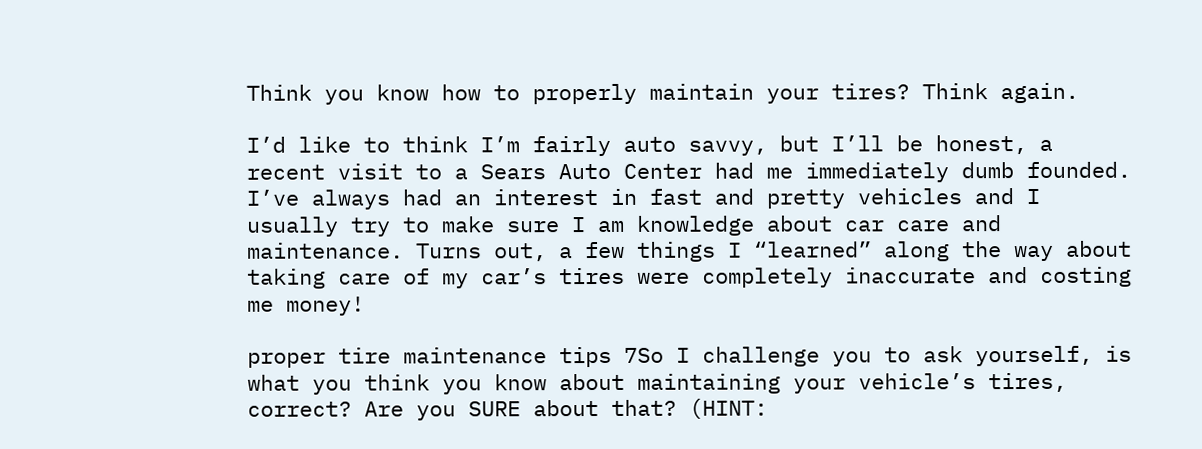Think you know how to properly maintain your tires? Think again.

I’d like to think I’m fairly auto savvy, but I’ll be honest, a recent visit to a Sears Auto Center had me immediately dumb founded. I’ve always had an interest in fast and pretty vehicles and I usually try to make sure I am knowledge about car care and maintenance. Turns out, a few things I “learned” along the way about taking care of my car’s tires were completely inaccurate and costing me money!

proper tire maintenance tips 7So I challenge you to ask yourself, is what you think you know about maintaining your vehicle’s tires, correct? Are you SURE about that? (HINT: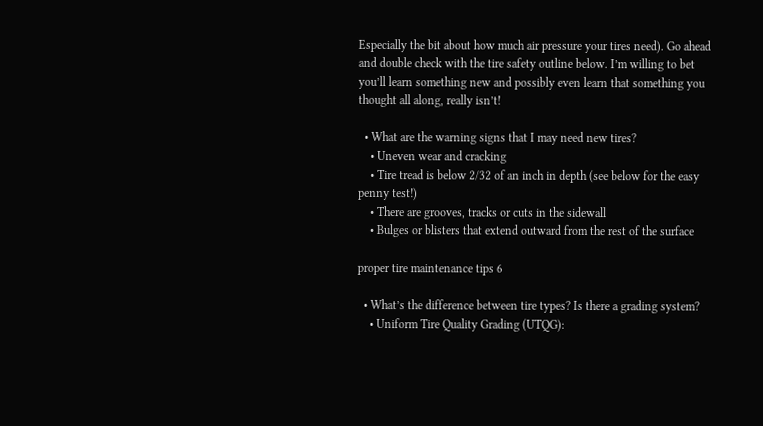Especially the bit about how much air pressure your tires need). Go ahead and double check with the tire safety outline below. I’m willing to bet you’ll learn something new and possibly even learn that something you thought all along, really isn’t!

  • What are the warning signs that I may need new tires?
    • Uneven wear and cracking
    • Tire tread is below 2/32 of an inch in depth (see below for the easy penny test!)
    • There are grooves, tracks or cuts in the sidewall
    • Bulges or blisters that extend outward from the rest of the surface

proper tire maintenance tips 6

  • What’s the difference between tire types? Is there a grading system?
    • Uniform Tire Quality Grading (UTQG):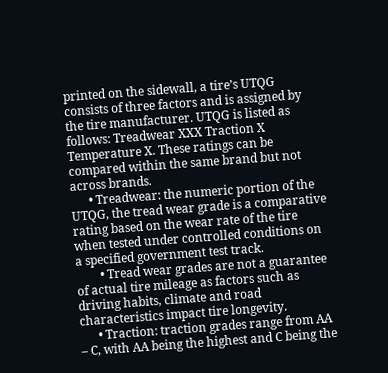printed on the sidewall, a tire’s UTQG consists of three factors and is assigned by the tire manufacturer. UTQG is listed as follows: Treadwear XXX Traction X Temperature X. These ratings can be compared within the same brand but not across brands.
      • Treadwear: the numeric portion of the UTQG, the tread wear grade is a comparative rating based on the wear rate of the tire when tested under controlled conditions on a specified government test track.
        • Tread wear grades are not a guarantee of actual tire mileage as factors such as driving habits, climate and road characteristics impact tire longevity.
      • Traction: traction grades range from AA – C, with AA being the highest and C being the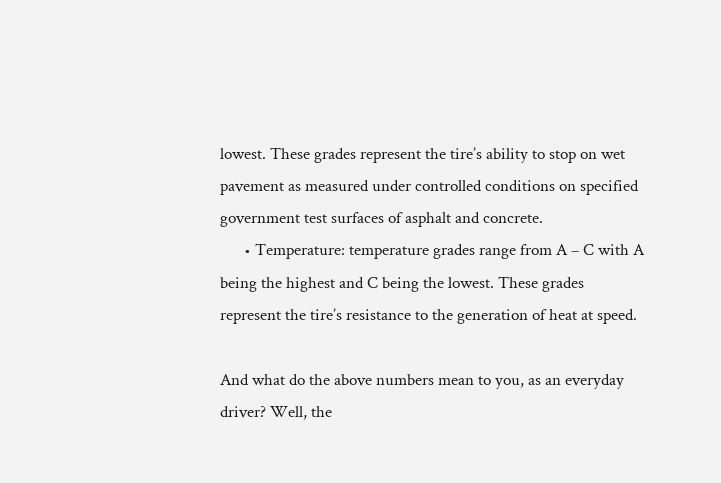lowest. These grades represent the tire’s ability to stop on wet pavement as measured under controlled conditions on specified government test surfaces of asphalt and concrete.
      • Temperature: temperature grades range from A – C with A being the highest and C being the lowest. These grades represent the tire’s resistance to the generation of heat at speed.

And what do the above numbers mean to you, as an everyday driver? Well, the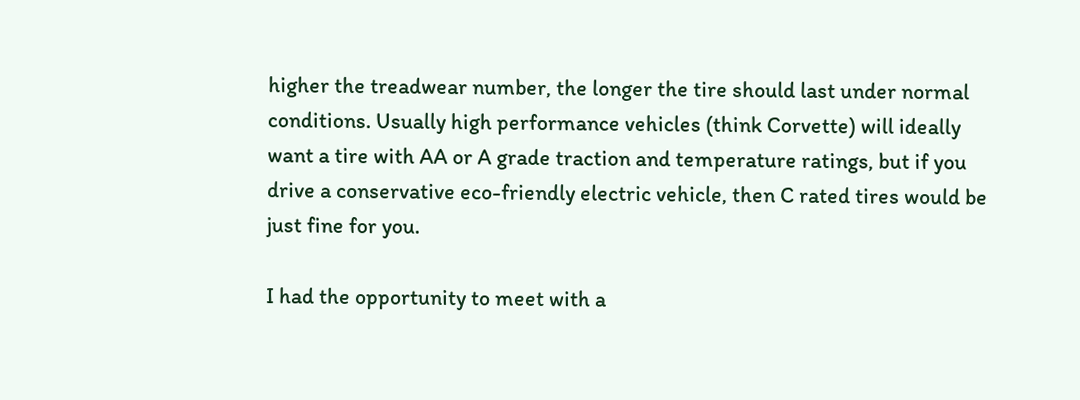higher the treadwear number, the longer the tire should last under normal conditions. Usually high performance vehicles (think Corvette) will ideally want a tire with AA or A grade traction and temperature ratings, but if you drive a conservative eco-friendly electric vehicle, then C rated tires would be just fine for you.

I had the opportunity to meet with a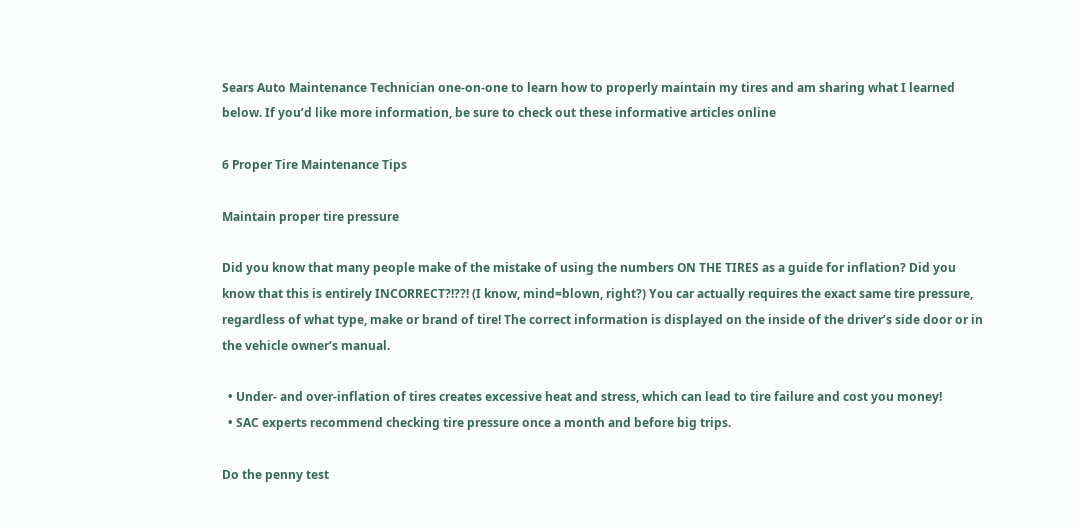Sears Auto Maintenance Technician one-on-one to learn how to properly maintain my tires and am sharing what I learned below. If you’d like more information, be sure to check out these informative articles online

6 Proper Tire Maintenance Tips

Maintain proper tire pressure

Did you know that many people make of the mistake of using the numbers ON THE TIRES as a guide for inflation? Did you know that this is entirely INCORRECT?!??! (I know, mind=blown, right?) You car actually requires the exact same tire pressure, regardless of what type, make or brand of tire! The correct information is displayed on the inside of the driver’s side door or in the vehicle owner’s manual.

  • Under- and over-inflation of tires creates excessive heat and stress, which can lead to tire failure and cost you money!
  • SAC experts recommend checking tire pressure once a month and before big trips.

Do the penny test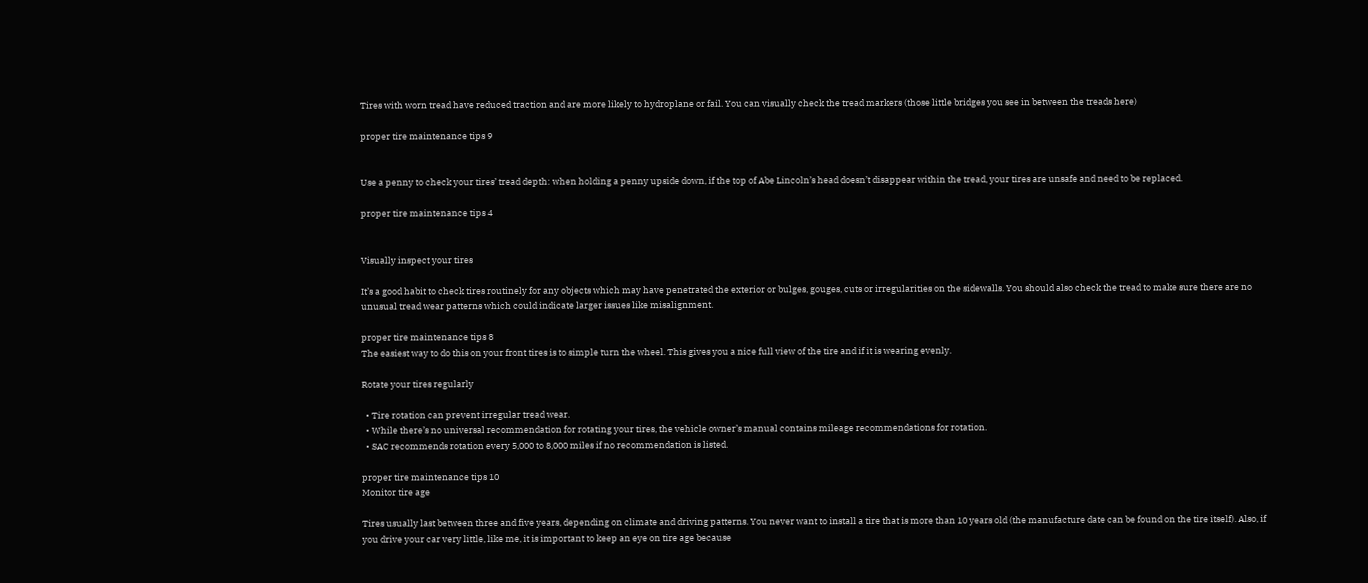Tires with worn tread have reduced traction and are more likely to hydroplane or fail. You can visually check the tread markers (those little bridges you see in between the treads here)

proper tire maintenance tips 9


Use a penny to check your tires’ tread depth: when holding a penny upside down, if the top of Abe Lincoln’s head doesn’t disappear within the tread, your tires are unsafe and need to be replaced.

proper tire maintenance tips 4


Visually inspect your tires

It’s a good habit to check tires routinely for any objects which may have penetrated the exterior or bulges, gouges, cuts or irregularities on the sidewalls. You should also check the tread to make sure there are no unusual tread wear patterns which could indicate larger issues like misalignment.

proper tire maintenance tips 8
The easiest way to do this on your front tires is to simple turn the wheel. This gives you a nice full view of the tire and if it is wearing evenly.

Rotate your tires regularly

  • Tire rotation can prevent irregular tread wear.
  • While there’s no universal recommendation for rotating your tires, the vehicle owner’s manual contains mileage recommendations for rotation.
  • SAC recommends rotation every 5,000 to 8,000 miles if no recommendation is listed.

proper tire maintenance tips 10
Monitor tire age

Tires usually last between three and five years, depending on climate and driving patterns. You never want to install a tire that is more than 10 years old (the manufacture date can be found on the tire itself). Also, if you drive your car very little, like me, it is important to keep an eye on tire age because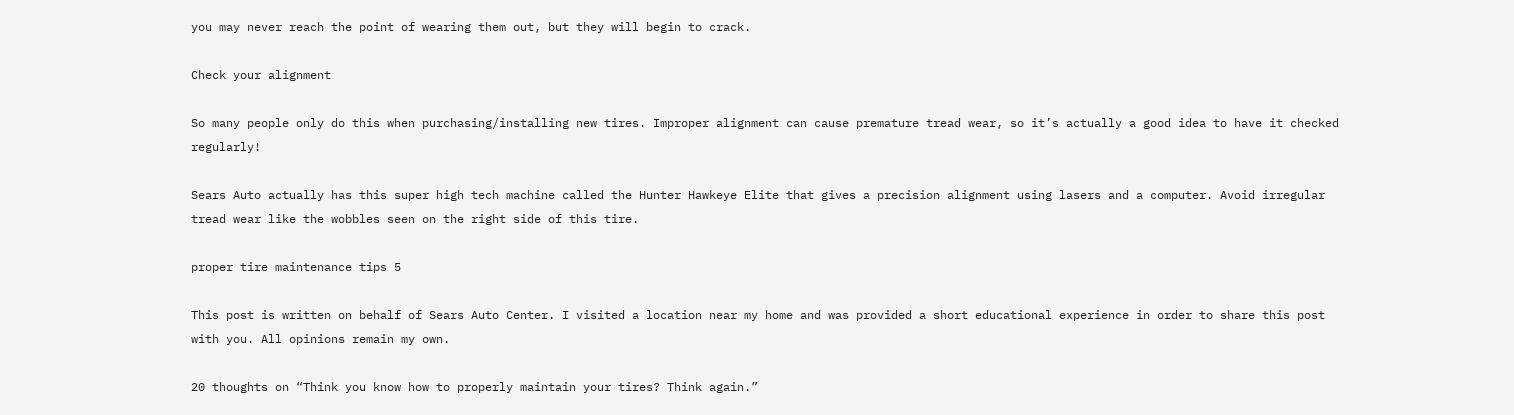you may never reach the point of wearing them out, but they will begin to crack.

Check your alignment

So many people only do this when purchasing/installing new tires. Improper alignment can cause premature tread wear, so it’s actually a good idea to have it checked regularly!

Sears Auto actually has this super high tech machine called the Hunter Hawkeye Elite that gives a precision alignment using lasers and a computer. Avoid irregular tread wear like the wobbles seen on the right side of this tire.

proper tire maintenance tips 5

This post is written on behalf of Sears Auto Center. I visited a location near my home and was provided a short educational experience in order to share this post with you. All opinions remain my own.

20 thoughts on “Think you know how to properly maintain your tires? Think again.”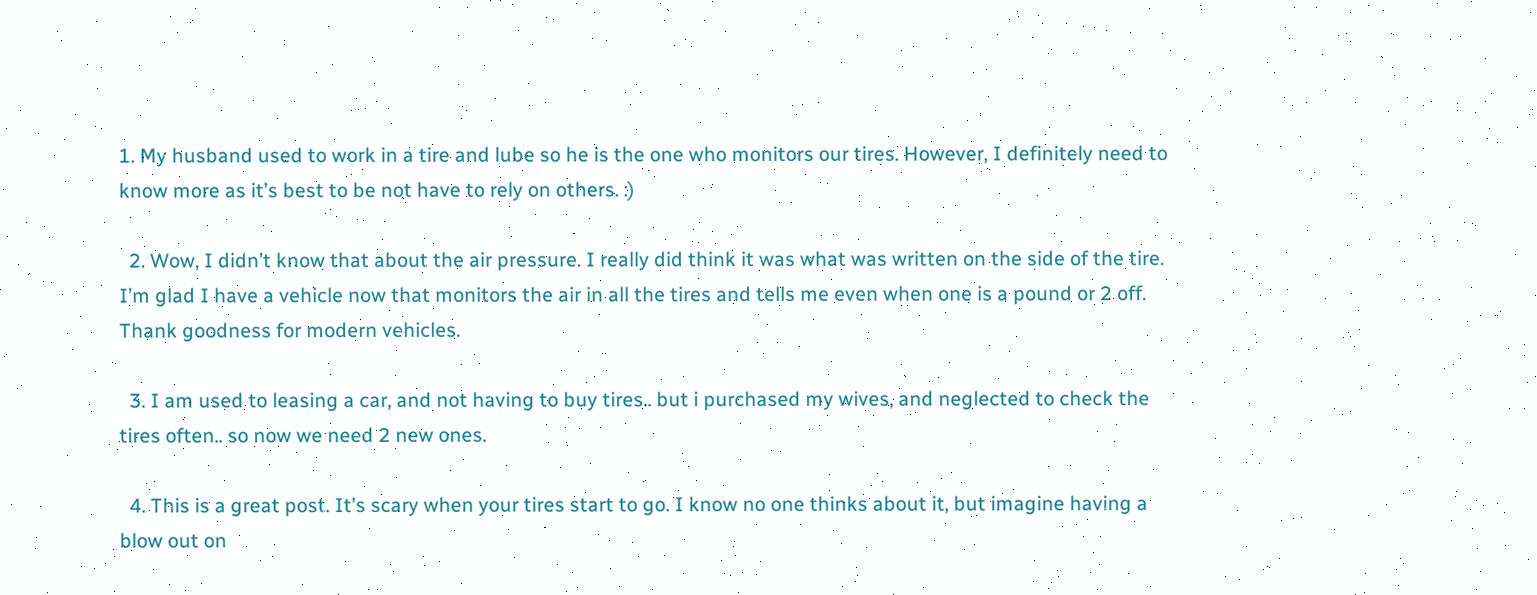1. My husband used to work in a tire and lube so he is the one who monitors our tires. However, I definitely need to know more as it’s best to be not have to rely on others. :)

  2. Wow, I didn’t know that about the air pressure. I really did think it was what was written on the side of the tire. I’m glad I have a vehicle now that monitors the air in all the tires and tells me even when one is a pound or 2 off. Thank goodness for modern vehicles.

  3. I am used to leasing a car, and not having to buy tires.. but i purchased my wives, and neglected to check the tires often.. so now we need 2 new ones.

  4. This is a great post. It’s scary when your tires start to go. I know no one thinks about it, but imagine having a blow out on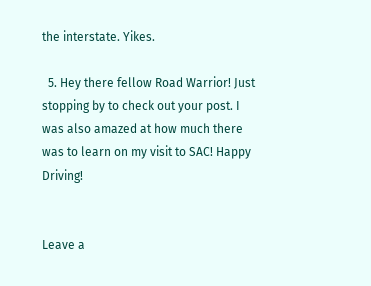the interstate. Yikes.

  5. Hey there fellow Road Warrior! Just stopping by to check out your post. I was also amazed at how much there was to learn on my visit to SAC! Happy Driving!


Leave a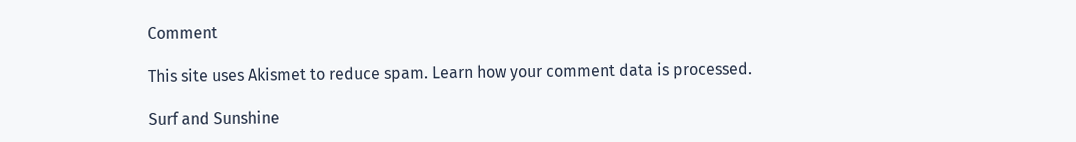Comment

This site uses Akismet to reduce spam. Learn how your comment data is processed.

Surf and Sunshine